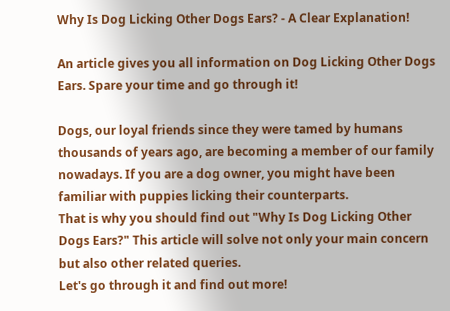Why Is Dog Licking Other Dogs Ears? - A Clear Explanation!

An article gives you all information on Dog Licking Other Dogs Ears. Spare your time and go through it!

Dogs, our loyal friends since they were tamed by humans thousands of years ago, are becoming a member of our family nowadays. If you are a dog owner, you might have been familiar with puppies licking their counterparts.
That is why you should find out "Why Is Dog Licking Other Dogs Ears?" This article will solve not only your main concern but also other related queries.
Let's go through it and find out more!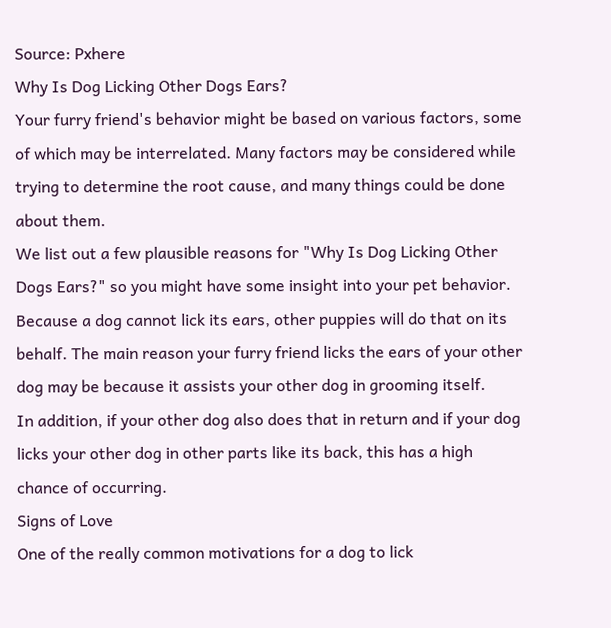Source: Pxhere
Why Is Dog Licking Other Dogs Ears?
Your furry friend's behavior might be based on various factors, some of which may be interrelated. Many factors may be considered while trying to determine the root cause, and many things could be done about them.
We list out a few plausible reasons for "Why Is Dog Licking Other Dogs Ears?" so you might have some insight into your pet behavior.
Because a dog cannot lick its ears, other puppies will do that on its behalf. The main reason your furry friend licks the ears of your other dog may be because it assists your other dog in grooming itself.
In addition, if your other dog also does that in return and if your dog licks your other dog in other parts like its back, this has a high chance of occurring.
Signs of Love
One of the really common motivations for a dog to lick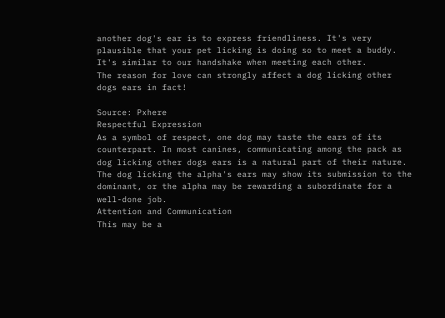another dog's ear is to express friendliness. It's very plausible that your pet licking is doing so to meet a buddy. It's similar to our handshake when meeting each other.
The reason for love can strongly affect a dog licking other dogs ears in fact!

Source: Pxhere
Respectful Expression
As a symbol of respect, one dog may taste the ears of its counterpart. In most canines, communicating among the pack as dog licking other dogs ears is a natural part of their nature.
The dog licking the alpha's ears may show its submission to the dominant, or the alpha may be rewarding a subordinate for a well-done job.
Attention and Communication
This may be a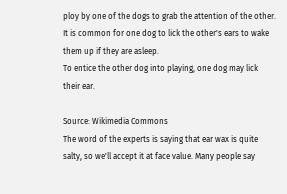ploy by one of the dogs to grab the attention of the other. It is common for one dog to lick the other's ears to wake them up if they are asleep.
To entice the other dog into playing, one dog may lick their ear.

Source: Wikimedia Commons
The word of the experts is saying that ear wax is quite salty, so we'll accept it at face value. Many people say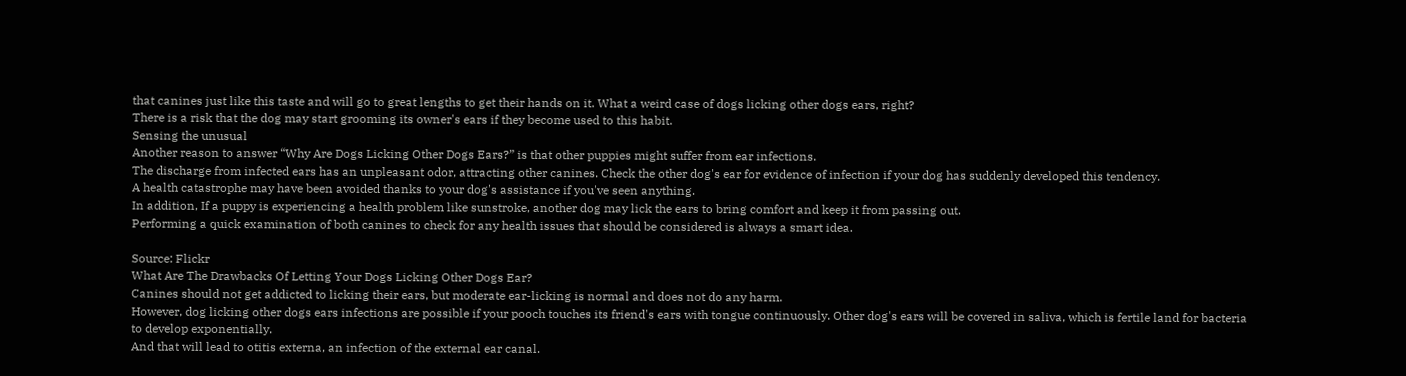that canines just like this taste and will go to great lengths to get their hands on it. What a weird case of dogs licking other dogs ears, right?
There is a risk that the dog may start grooming its owner's ears if they become used to this habit.
Sensing the unusual
Another reason to answer “Why Are Dogs Licking Other Dogs Ears?” is that other puppies might suffer from ear infections.
The discharge from infected ears has an unpleasant odor, attracting other canines. Check the other dog's ear for evidence of infection if your dog has suddenly developed this tendency.
A health catastrophe may have been avoided thanks to your dog's assistance if you've seen anything.
In addition, If a puppy is experiencing a health problem like sunstroke, another dog may lick the ears to bring comfort and keep it from passing out.
Performing a quick examination of both canines to check for any health issues that should be considered is always a smart idea.

Source: Flickr
What Are The Drawbacks Of Letting Your Dogs Licking Other Dogs Ear?
Canines should not get addicted to licking their ears, but moderate ear-licking is normal and does not do any harm.
However, dog licking other dogs ears infections are possible if your pooch touches its friend's ears with tongue continuously. Other dog's ears will be covered in saliva, which is fertile land for bacteria to develop exponentially.
And that will lead to otitis externa, an infection of the external ear canal.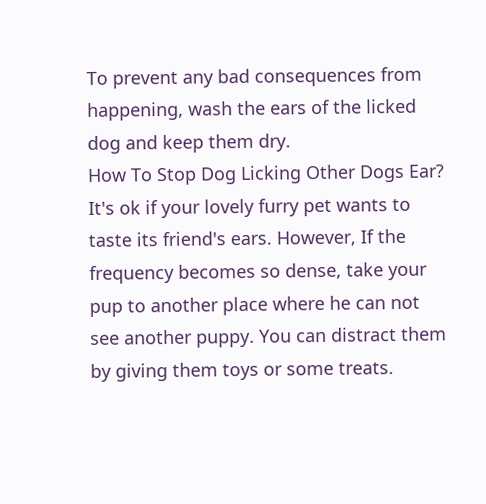To prevent any bad consequences from happening, wash the ears of the licked dog and keep them dry.
How To Stop Dog Licking Other Dogs Ear?
It's ok if your lovely furry pet wants to taste its friend's ears. However, If the frequency becomes so dense, take your pup to another place where he can not see another puppy. You can distract them by giving them toys or some treats.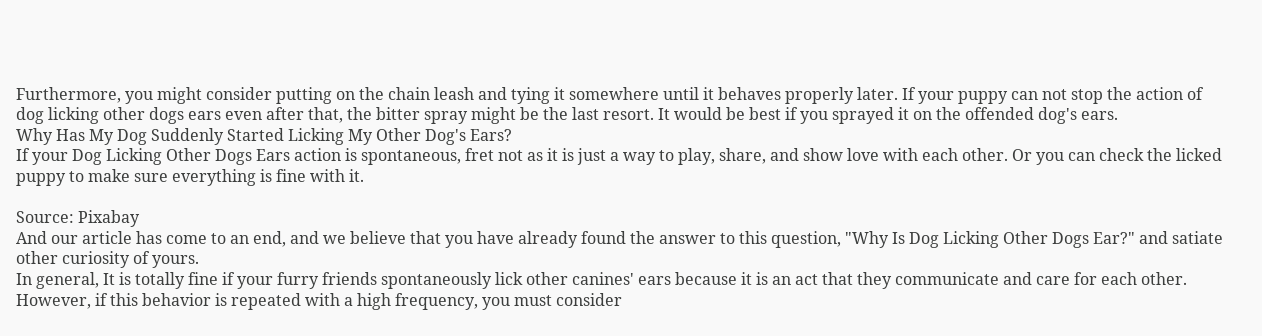Furthermore, you might consider putting on the chain leash and tying it somewhere until it behaves properly later. If your puppy can not stop the action of dog licking other dogs ears even after that, the bitter spray might be the last resort. It would be best if you sprayed it on the offended dog's ears.
Why Has My Dog Suddenly Started Licking My Other Dog's Ears?
If your Dog Licking Other Dogs Ears action is spontaneous, fret not as it is just a way to play, share, and show love with each other. Or you can check the licked puppy to make sure everything is fine with it.

Source: Pixabay
And our article has come to an end, and we believe that you have already found the answer to this question, "Why Is Dog Licking Other Dogs Ear?" and satiate other curiosity of yours.
In general, It is totally fine if your furry friends spontaneously lick other canines' ears because it is an act that they communicate and care for each other.
However, if this behavior is repeated with a high frequency, you must consider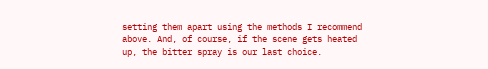setting them apart using the methods I recommend above. And, of course, if the scene gets heated up, the bitter spray is our last choice.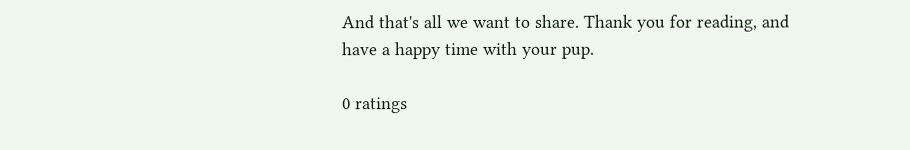And that's all we want to share. Thank you for reading, and have a happy time with your pup.

0 ratings